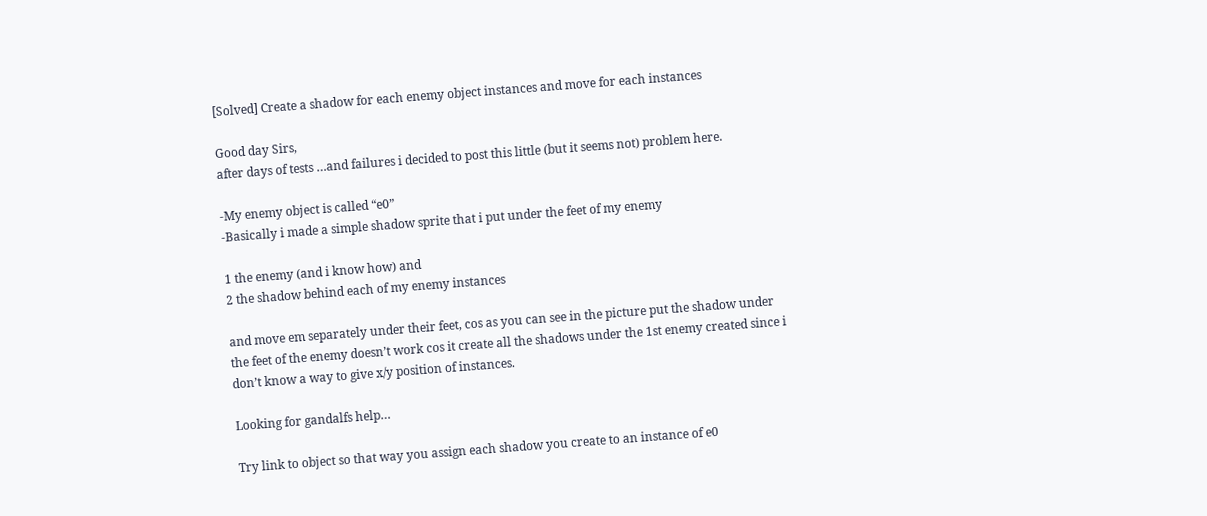[Solved] Create a shadow for each enemy object instances and move for each instances

Good day Sirs,
after days of tests …and failures i decided to post this little (but it seems not) problem here.

-My enemy object is called “e0”
-Basically i made a simple shadow sprite that i put under the feet of my enemy

1 the enemy (and i know how) and
2 the shadow behind each of my enemy instances

and move em separately under their feet, cos as you can see in the picture put the shadow under the feet of the enemy doesn’t work cos it create all the shadows under the 1st enemy created since i don’t know a way to give x/y position of instances.

Looking for gandalfs help…

Try link to object so that way you assign each shadow you create to an instance of e0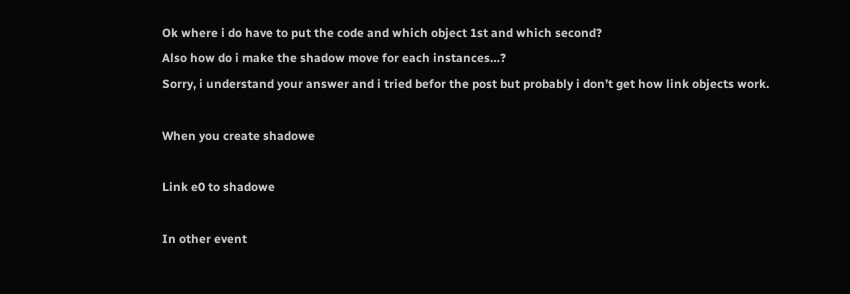Ok where i do have to put the code and which object 1st and which second?
Also how do i make the shadow move for each instances…?
Sorry, i understand your answer and i tried befor the post but probably i don’t get how link objects work.

When you create shadowe

Link e0 to shadowe

In other event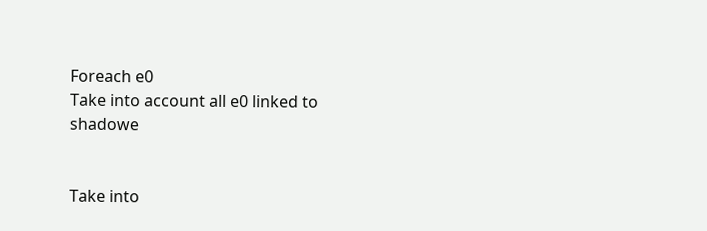Foreach e0
Take into account all e0 linked to shadowe


Take into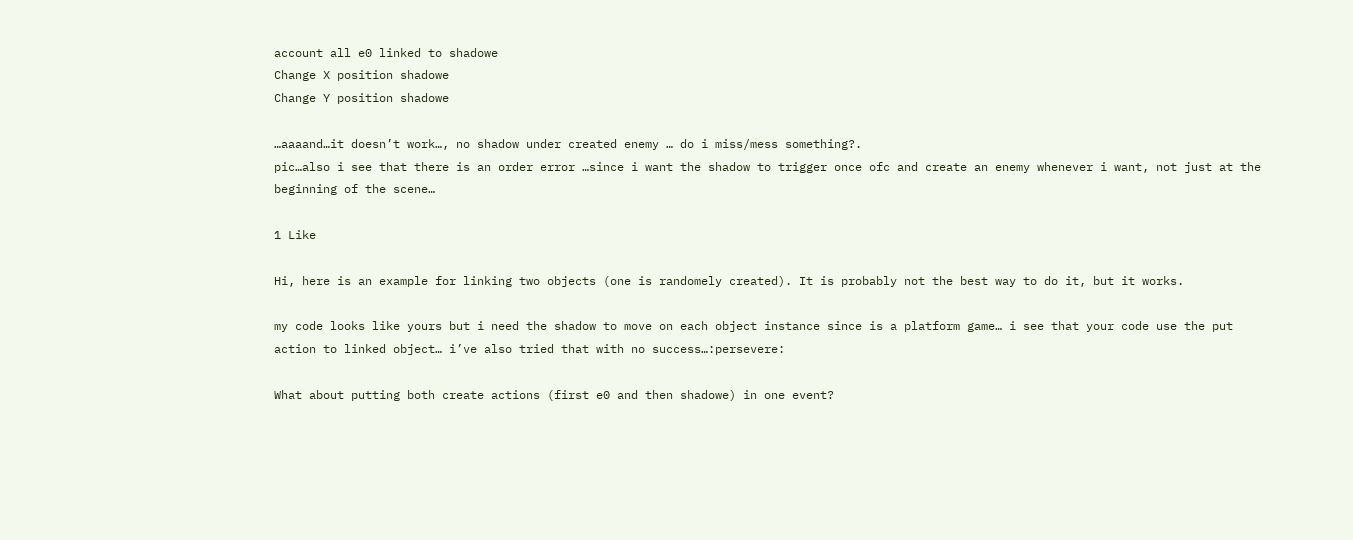account all e0 linked to shadowe
Change X position shadowe
Change Y position shadowe

…aaaand…it doesn’t work…, no shadow under created enemy … do i miss/mess something?.
pic…also i see that there is an order error …since i want the shadow to trigger once ofc and create an enemy whenever i want, not just at the beginning of the scene…

1 Like

Hi, here is an example for linking two objects (one is randomely created). It is probably not the best way to do it, but it works.

my code looks like yours but i need the shadow to move on each object instance since is a platform game… i see that your code use the put action to linked object… i’ve also tried that with no success…:persevere:

What about putting both create actions (first e0 and then shadowe) in one event?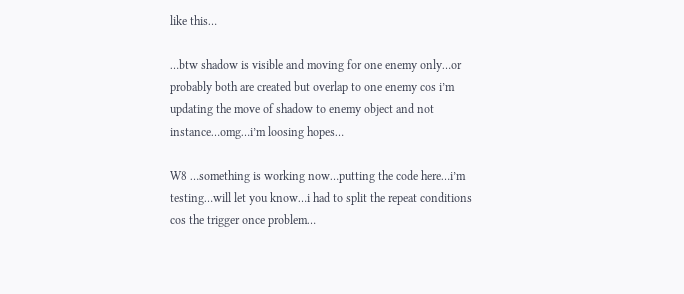like this…

…btw shadow is visible and moving for one enemy only…or probably both are created but overlap to one enemy cos i’m updating the move of shadow to enemy object and not instance…omg…i’m loosing hopes…

W8 …something is working now…putting the code here…i’m testing…will let you know…i had to split the repeat conditions cos the trigger once problem…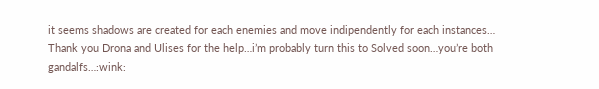it seems shadows are created for each enemies and move indipendently for each instances…
Thank you Drona and Ulises for the help…i’m probably turn this to Solved soon…you’re both gandalfs…:wink: